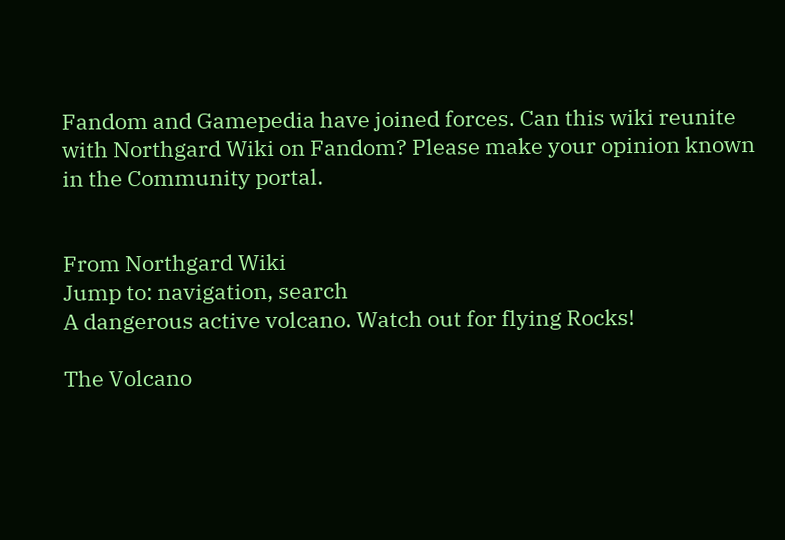Fandom and Gamepedia have joined forces. Can this wiki reunite with Northgard Wiki on Fandom? Please make your opinion known in the Community portal.


From Northgard Wiki
Jump to: navigation, search
A dangerous active volcano. Watch out for flying Rocks!

The Volcano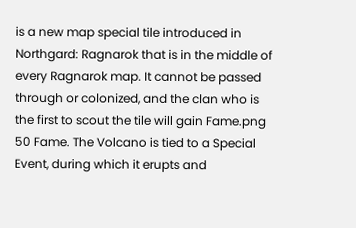is a new map special tile introduced in Northgard: Ragnarok that is in the middle of every Ragnarok map. It cannot be passed through or colonized, and the clan who is the first to scout the tile will gain Fame.png 50 Fame. The Volcano is tied to a Special Event, during which it erupts and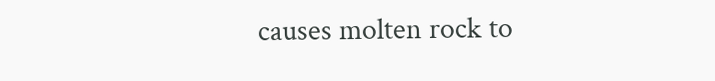causes molten rock to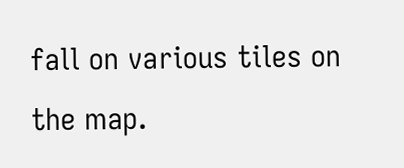fall on various tiles on the map.